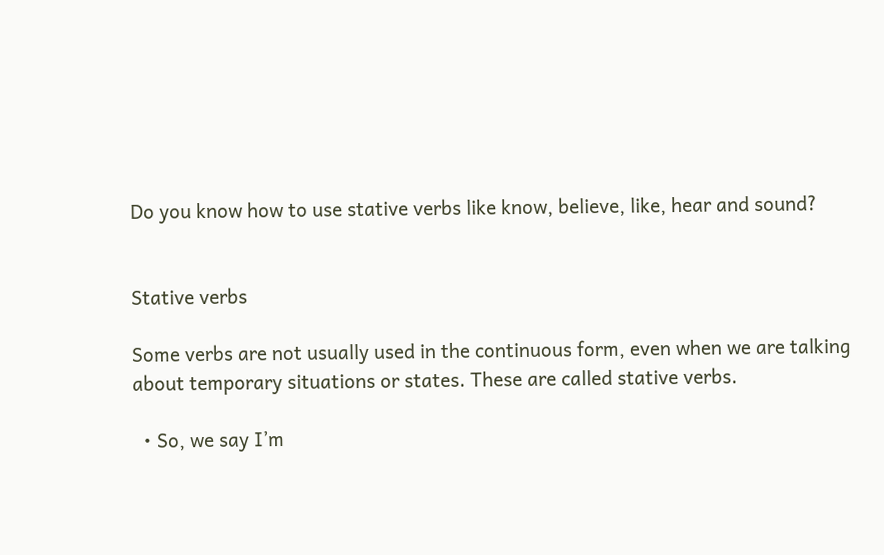Do you know how to use stative verbs like know, believe, like, hear and sound?


Stative verbs

Some verbs are not usually used in the continuous form, even when we are talking about temporary situations or states. These are called stative verbs.

  • So, we say I’m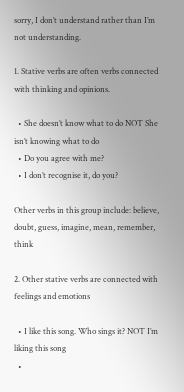sorry, I don’t understand rather than I’m not understanding.

1. Stative verbs are often verbs connected with thinking and opinions.

  • She doesn’t know what to do NOT She isn’t knowing what to do
  • Do you agree with me?
  • I don’t recognise it, do you?

Other verbs in this group include: believe, doubt, guess, imagine, mean, remember, think

2. Other stative verbs are connected with feelings and emotions

  • I like this song. Who sings it? NOT I’m liking this song
  •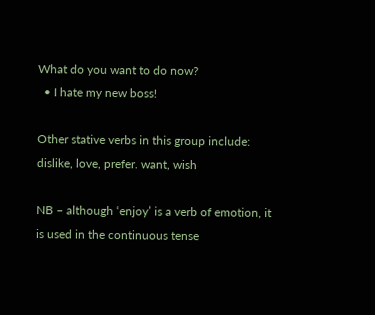What do you want to do now?
  • I hate my new boss!

Other stative verbs in this group include: dislike, love, prefer. want, wish

NB – although ‘enjoy’ is a verb of emotion, it is used in the continuous tense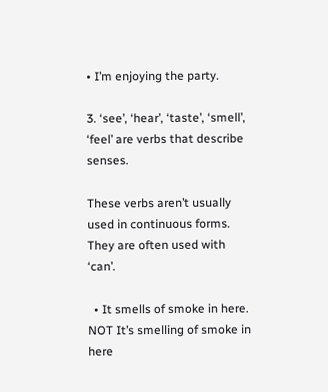• I’m enjoying the party.

3. ‘see’, ‘hear’, ‘taste’, ‘smell’, ‘feel’ are verbs that describe senses.

These verbs aren’t usually used in continuous forms. They are often used with ‘can’.

  • It smells of smoke in here. NOT It’s smelling of smoke in here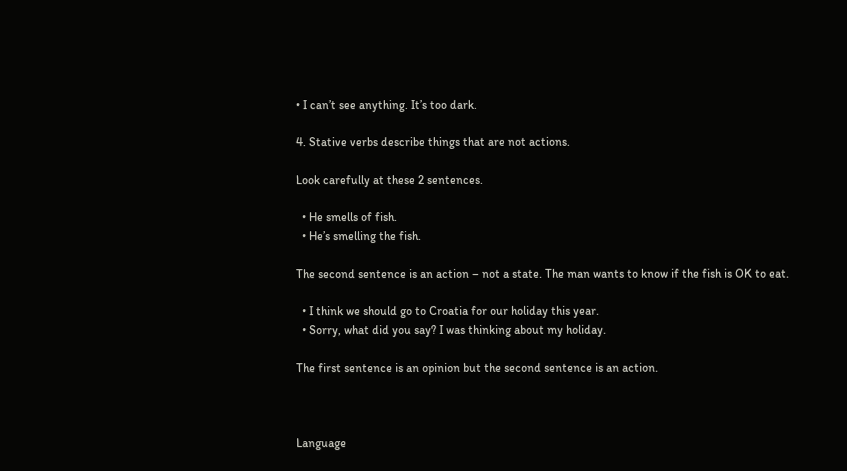• I can’t see anything. It’s too dark.

4. Stative verbs describe things that are not actions.

Look carefully at these 2 sentences.

  • He smells of fish.
  • He’s smelling the fish.

The second sentence is an action – not a state. The man wants to know if the fish is OK to eat.

  • I think we should go to Croatia for our holiday this year.
  • Sorry, what did you say? I was thinking about my holiday.

The first sentence is an opinion but the second sentence is an action.



Language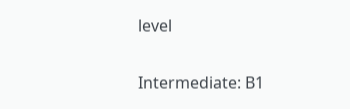level

Intermediate: B1